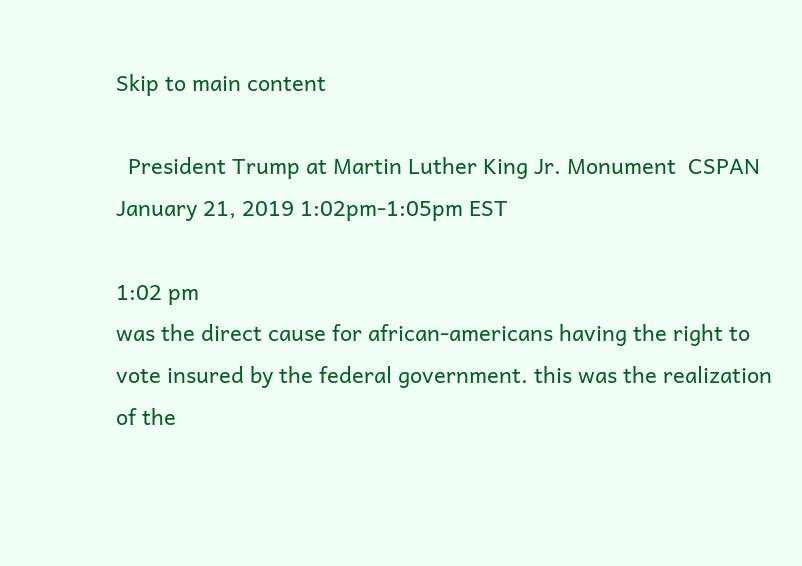Skip to main content

  President Trump at Martin Luther King Jr. Monument  CSPAN  January 21, 2019 1:02pm-1:05pm EST

1:02 pm
was the direct cause for african-americans having the right to vote insured by the federal government. this was the realization of the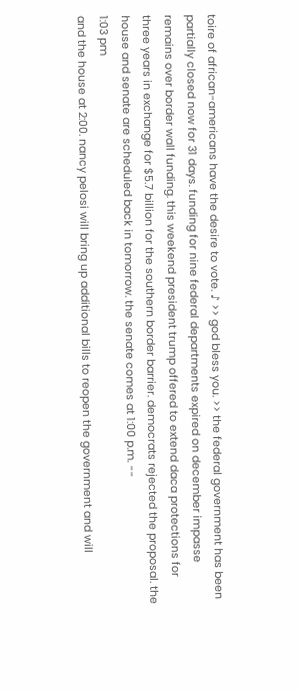toire of african-americans have the desire to vote. ♪ >> god bless you. >> the federal government has been partially closed now for 31 days. funding for nine federal departments expired on december impasse remains over border wall funding. this weekend president trump offered to extend daca protections for three years in exchange for $5.7 billion for the southern border barrier. democrats rejected the proposal. the house and senate are scheduled back in tomorrow. the senate comes at 1:00 p.m. --
1:03 pm
and the house at 2:00. nancy pelosi will bring up additional bills to reopen the government and will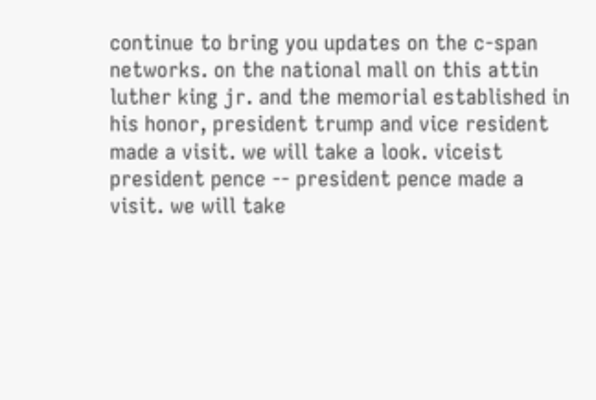continue to bring you updates on the c-span networks. on the national mall on this attin luther king jr. and the memorial established in his honor, president trump and vice resident made a visit. we will take a look. viceist president pence -- president pence made a visit. we will take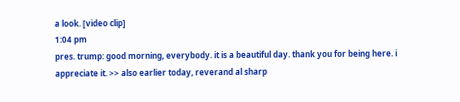a look. [video clip]
1:04 pm
pres. trump: good morning, everybody. it is a beautiful day. thank you for being here. i appreciate it. >> also earlier today, reverand al sharp